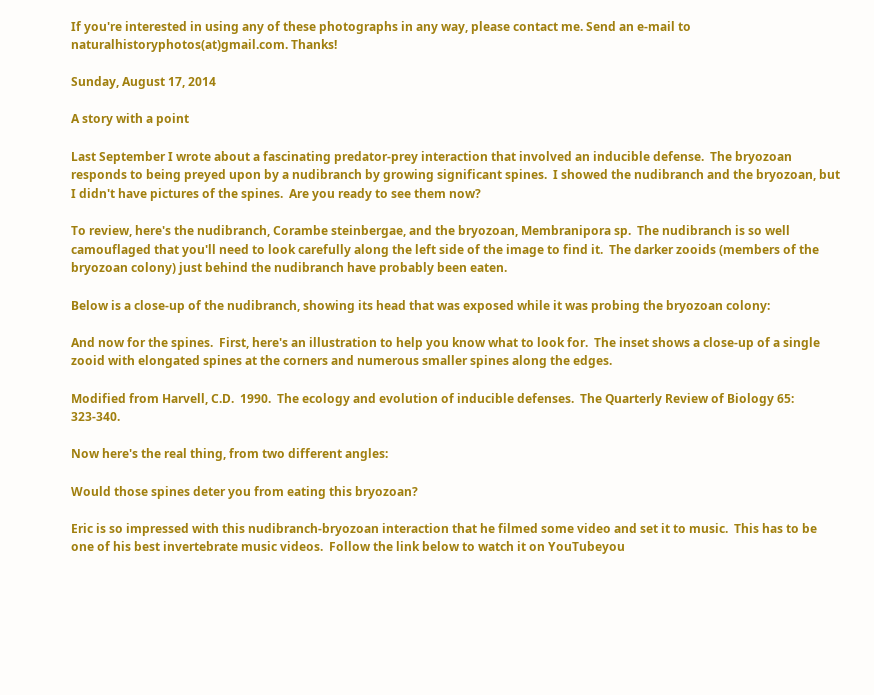If you're interested in using any of these photographs in any way, please contact me. Send an e-mail to naturalhistoryphotos(at)gmail.com. Thanks!

Sunday, August 17, 2014

A story with a point

Last September I wrote about a fascinating predator-prey interaction that involved an inducible defense.  The bryozoan responds to being preyed upon by a nudibranch by growing significant spines.  I showed the nudibranch and the bryozoan, but I didn't have pictures of the spines.  Are you ready to see them now?

To review, here's the nudibranch, Corambe steinbergae, and the bryozoan, Membranipora sp.  The nudibranch is so well camouflaged that you'll need to look carefully along the left side of the image to find it.  The darker zooids (members of the bryozoan colony) just behind the nudibranch have probably been eaten.

Below is a close-up of the nudibranch, showing its head that was exposed while it was probing the bryozoan colony:

And now for the spines.  First, here's an illustration to help you know what to look for.  The inset shows a close-up of a single zooid with elongated spines at the corners and numerous smaller spines along the edges.

Modified from Harvell, C.D.  1990.  The ecology and evolution of inducible defenses.  The Quarterly Review of Biology 65: 323-340.

Now here's the real thing, from two different angles:

Would those spines deter you from eating this bryozoan?

Eric is so impressed with this nudibranch-bryozoan interaction that he filmed some video and set it to music.  This has to be one of his best invertebrate music videos.  Follow the link below to watch it on YouTubeyou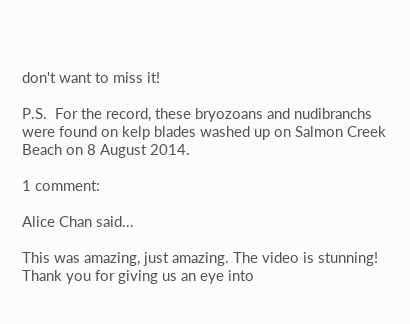don't want to miss it!

P.S.  For the record, these bryozoans and nudibranchs were found on kelp blades washed up on Salmon Creek Beach on 8 August 2014.

1 comment:

Alice Chan said...

This was amazing, just amazing. The video is stunning! Thank you for giving us an eye into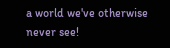a world we've otherwise never see!